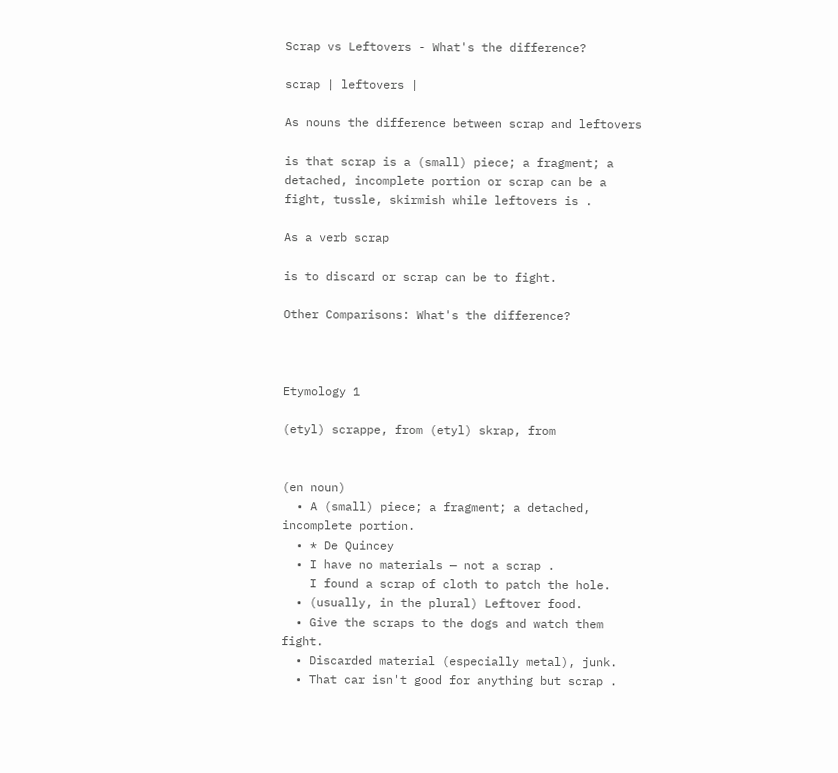Scrap vs Leftovers - What's the difference?

scrap | leftovers |

As nouns the difference between scrap and leftovers

is that scrap is a (small) piece; a fragment; a detached, incomplete portion or scrap can be a fight, tussle, skirmish while leftovers is .

As a verb scrap

is to discard or scrap can be to fight.

Other Comparisons: What's the difference?



Etymology 1

(etyl) scrappe, from (etyl) skrap, from


(en noun)
  • A (small) piece; a fragment; a detached, incomplete portion.
  • * De Quincey
  • I have no materials — not a scrap .
    I found a scrap of cloth to patch the hole.
  • (usually, in the plural) Leftover food.
  • Give the scraps to the dogs and watch them fight.
  • Discarded material (especially metal), junk.
  • That car isn't good for anything but scrap .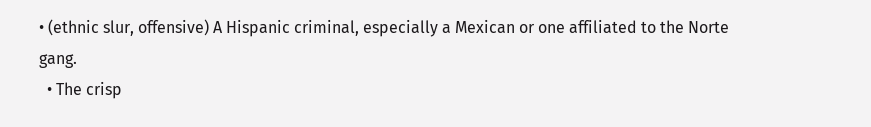• (ethnic slur, offensive) A Hispanic criminal, especially a Mexican or one affiliated to the Norte gang.
  • The crisp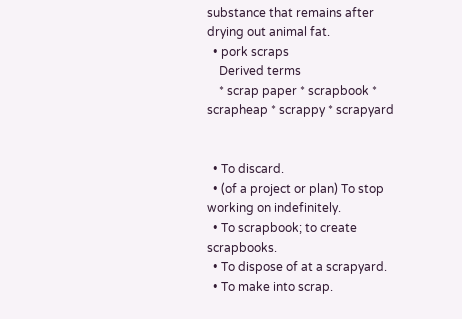substance that remains after drying out animal fat.
  • pork scraps
    Derived terms
    * scrap paper * scrapbook * scrapheap * scrappy * scrapyard


  • To discard.
  • (of a project or plan) To stop working on indefinitely.
  • To scrapbook; to create scrapbooks.
  • To dispose of at a scrapyard.
  • To make into scrap.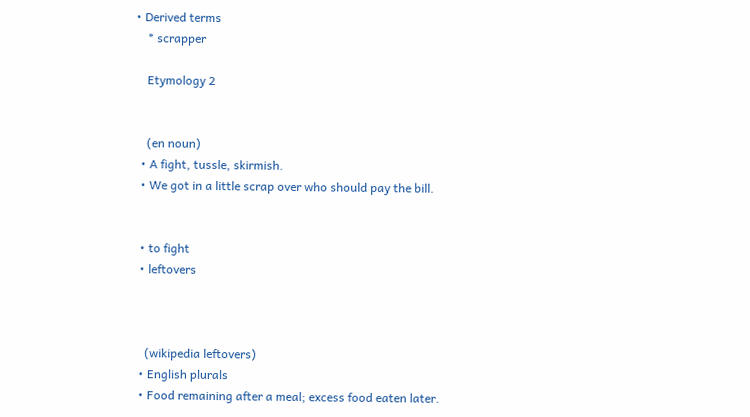• Derived terms
    * scrapper

    Etymology 2


    (en noun)
  • A fight, tussle, skirmish.
  • We got in a little scrap over who should pay the bill.


  • to fight
  • leftovers



    (wikipedia leftovers)
  • English plurals
  • Food remaining after a meal; excess food eaten later.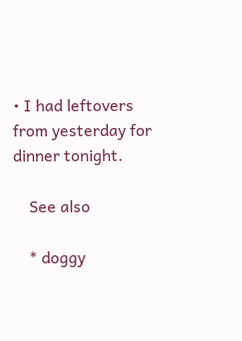• I had leftovers from yesterday for dinner tonight.

    See also

    * doggy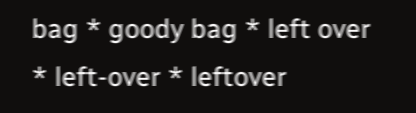bag * goody bag * left over * left-over * leftover